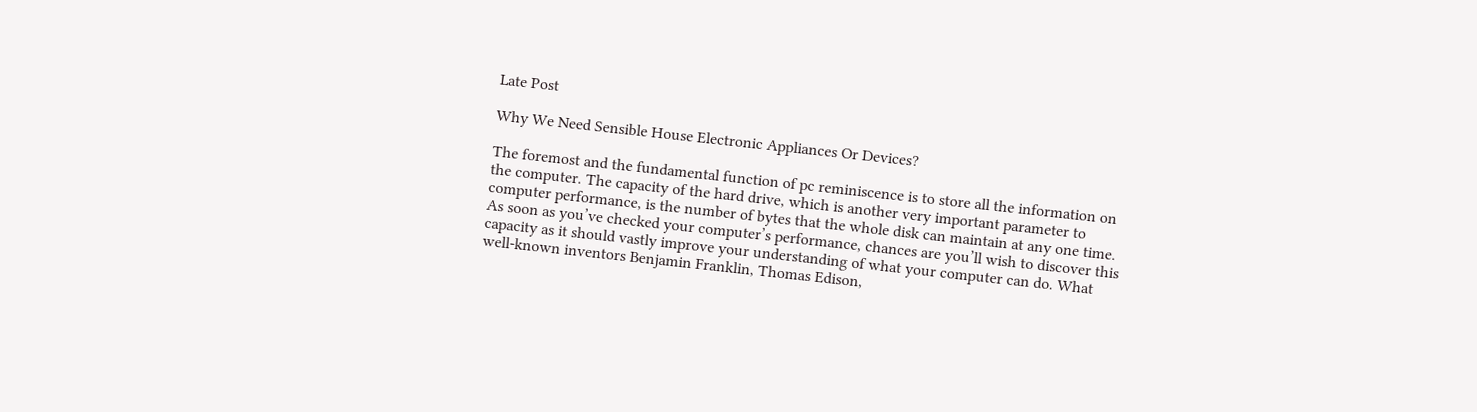Late Post

Why We Need Sensible House Electronic Appliances Or Devices?

The foremost and the fundamental function of pc reminiscence is to store all the information on the computer. The capacity of the hard drive, which is another very important parameter to computer performance, is the number of bytes that the whole disk can maintain at any one time. As soon as you’ve checked your computer’s performance, chances are you’ll wish to discover this capacity as it should vastly improve your understanding of what your computer can do. What well-known inventors Benjamin Franklin, Thomas Edison,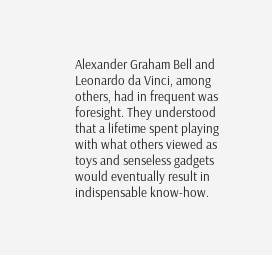Alexander Graham Bell and Leonardo da Vinci, among others, had in frequent was foresight. They understood that a lifetime spent playing with what others viewed as toys and senseless gadgets would eventually result in indispensable know-how.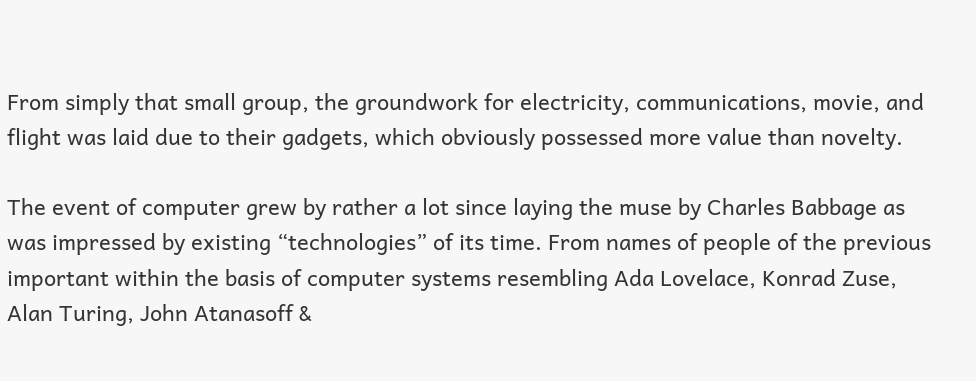From simply that small group, the groundwork for electricity, communications, movie, and flight was laid due to their gadgets, which obviously possessed more value than novelty.

The event of computer grew by rather a lot since laying the muse by Charles Babbage as was impressed by existing “technologies” of its time. From names of people of the previous important within the basis of computer systems resembling Ada Lovelace, Konrad Zuse, Alan Turing, John Atanasoff &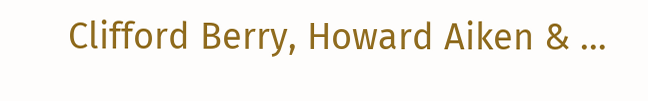Clifford Berry, Howard Aiken & …